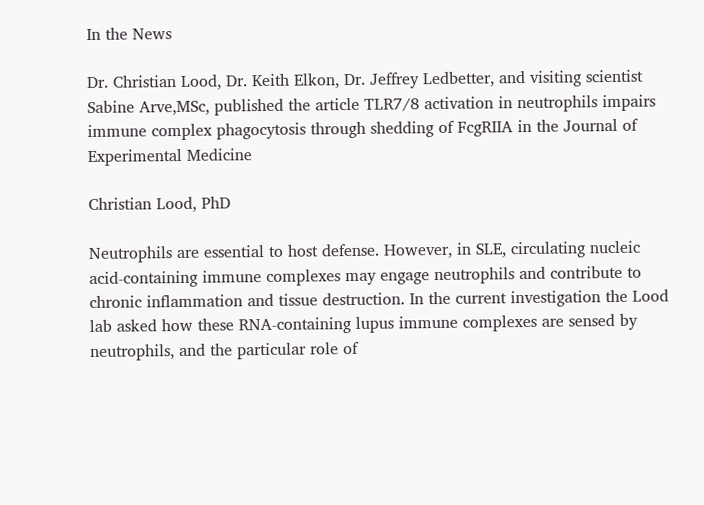In the News

Dr. Christian Lood, Dr. Keith Elkon, Dr. Jeffrey Ledbetter, and visiting scientist Sabine Arve,MSc, published the article TLR7/8 activation in neutrophils impairs immune complex phagocytosis through shedding of FcgRIIA in the Journal of Experimental Medicine

Christian Lood, PhD

Neutrophils are essential to host defense. However, in SLE, circulating nucleic acid-containing immune complexes may engage neutrophils and contribute to chronic inflammation and tissue destruction. In the current investigation the Lood lab asked how these RNA-containing lupus immune complexes are sensed by neutrophils, and the particular role of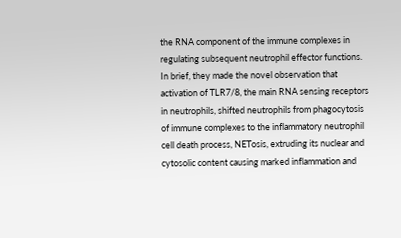the RNA component of the immune complexes in regulating subsequent neutrophil effector functions. In brief, they made the novel observation that activation of TLR7/8, the main RNA sensing receptors in neutrophils, shifted neutrophils from phagocytosis of immune complexes to the inflammatory neutrophil cell death process, NETosis, extruding its nuclear and cytosolic content causing marked inflammation and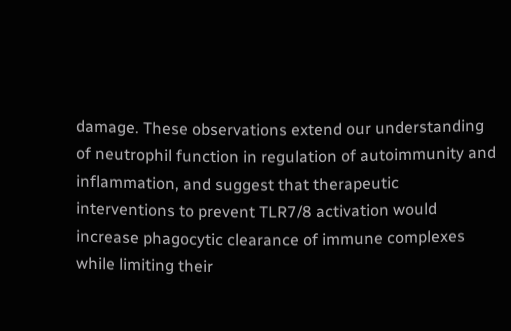damage. These observations extend our understanding of neutrophil function in regulation of autoimmunity and inflammation, and suggest that therapeutic interventions to prevent TLR7/8 activation would increase phagocytic clearance of immune complexes while limiting their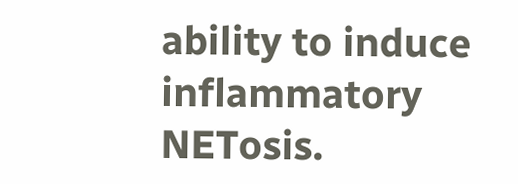ability to induce inflammatory NETosis.